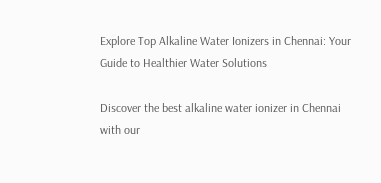Explore Top Alkaline Water Ionizers in Chennai: Your Guide to Healthier Water Solutions

Discover the best alkaline water ionizer in Chennai with our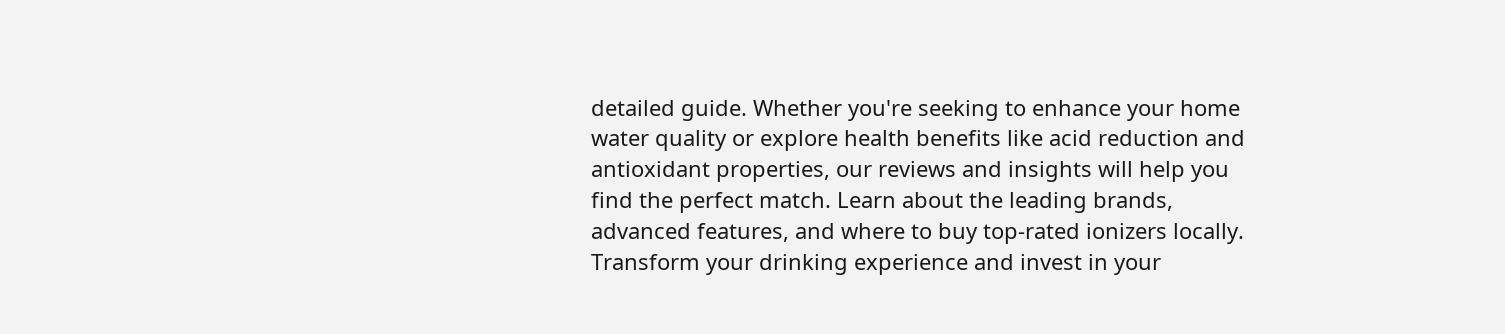detailed guide. Whether you're seeking to enhance your home water quality or explore health benefits like acid reduction and antioxidant properties, our reviews and insights will help you find the perfect match. Learn about the leading brands, advanced features, and where to buy top-rated ionizers locally. Transform your drinking experience and invest in your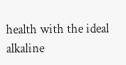health with the ideal alkaline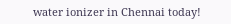water ionizer in Chennai today!